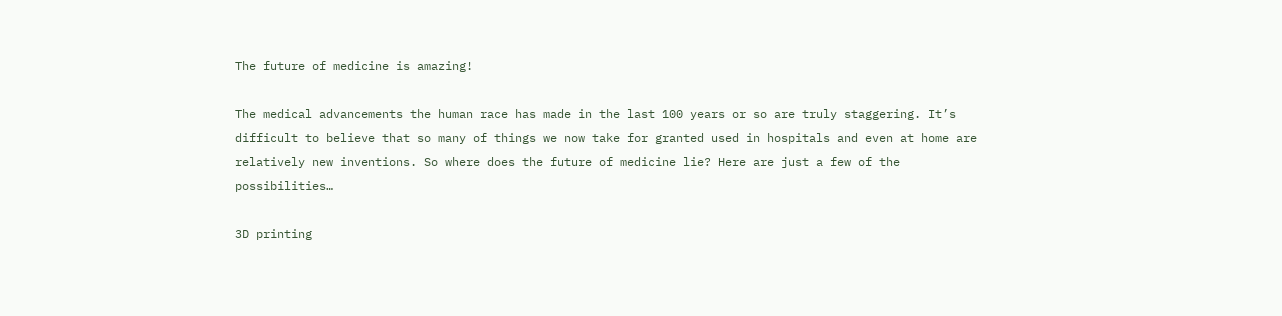The future of medicine is amazing!

The medical advancements the human race has made in the last 100 years or so are truly staggering. It’s difficult to believe that so many of things we now take for granted used in hospitals and even at home are relatively new inventions. So where does the future of medicine lie? Here are just a few of the possibilities…

3D printing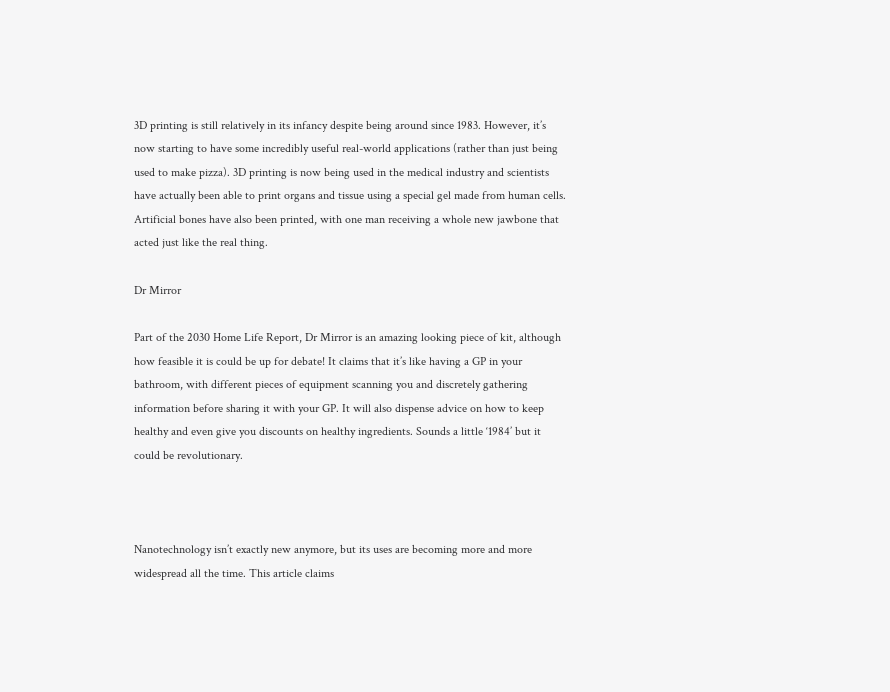3D printing is still relatively in its infancy despite being around since 1983. However, it’s now starting to have some incredibly useful real-world applications (rather than just being used to make pizza). 3D printing is now being used in the medical industry and scientists have actually been able to print organs and tissue using a special gel made from human cells. Artificial bones have also been printed, with one man receiving a whole new jawbone that acted just like the real thing.

Dr Mirror

Part of the 2030 Home Life Report, Dr Mirror is an amazing looking piece of kit, although how feasible it is could be up for debate! It claims that it’s like having a GP in your bathroom, with different pieces of equipment scanning you and discretely gathering information before sharing it with your GP. It will also dispense advice on how to keep healthy and even give you discounts on healthy ingredients. Sounds a little ‘1984’ but it could be revolutionary.



Nanotechnology isn’t exactly new anymore, but its uses are becoming more and more widespread all the time. This article claims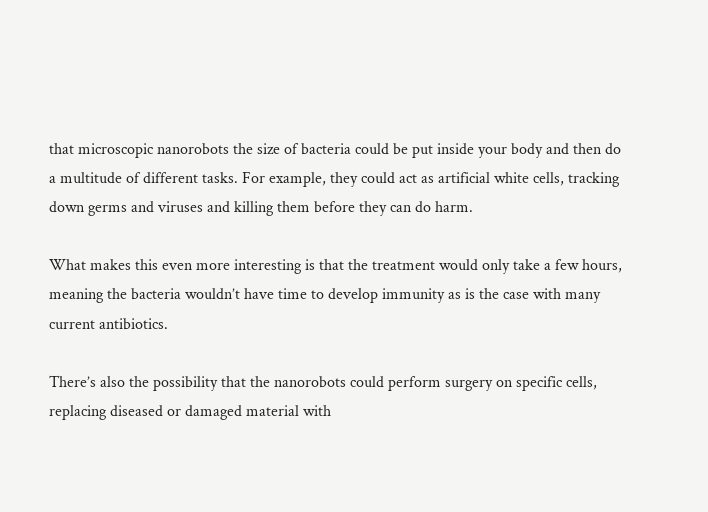that microscopic nanorobots the size of bacteria could be put inside your body and then do a multitude of different tasks. For example, they could act as artificial white cells, tracking down germs and viruses and killing them before they can do harm.

What makes this even more interesting is that the treatment would only take a few hours, meaning the bacteria wouldn’t have time to develop immunity as is the case with many current antibiotics.

There’s also the possibility that the nanorobots could perform surgery on specific cells, replacing diseased or damaged material with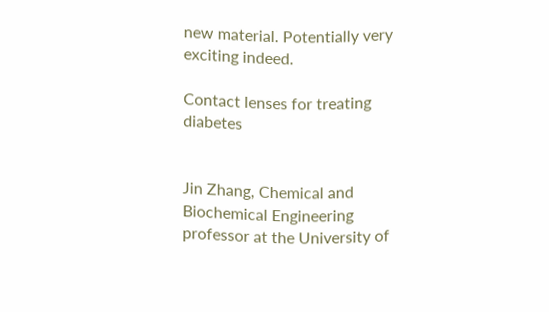new material. Potentially very exciting indeed.

Contact lenses for treating diabetes


Jin Zhang, Chemical and Biochemical Engineering professor at the University of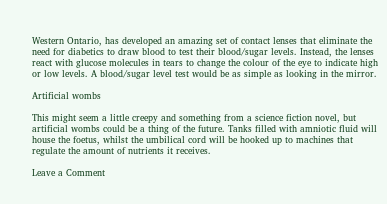Western Ontario, has developed an amazing set of contact lenses that eliminate the need for diabetics to draw blood to test their blood/sugar levels. Instead, the lenses react with glucose molecules in tears to change the colour of the eye to indicate high or low levels. A blood/sugar level test would be as simple as looking in the mirror.

Artificial wombs

This might seem a little creepy and something from a science fiction novel, but artificial wombs could be a thing of the future. Tanks filled with amniotic fluid will house the foetus, whilst the umbilical cord will be hooked up to machines that regulate the amount of nutrients it receives.

Leave a Comment